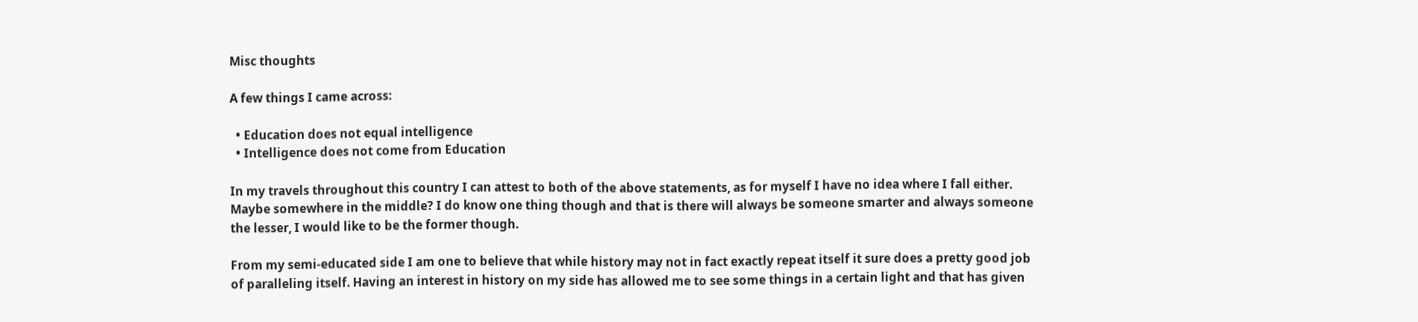Misc thoughts

A few things I came across:

  • Education does not equal intelligence
  • Intelligence does not come from Education

In my travels throughout this country I can attest to both of the above statements, as for myself I have no idea where I fall either. Maybe somewhere in the middle? I do know one thing though and that is there will always be someone smarter and always someone the lesser, I would like to be the former though.

From my semi-educated side I am one to believe that while history may not in fact exactly repeat itself it sure does a pretty good job of paralleling itself. Having an interest in history on my side has allowed me to see some things in a certain light and that has given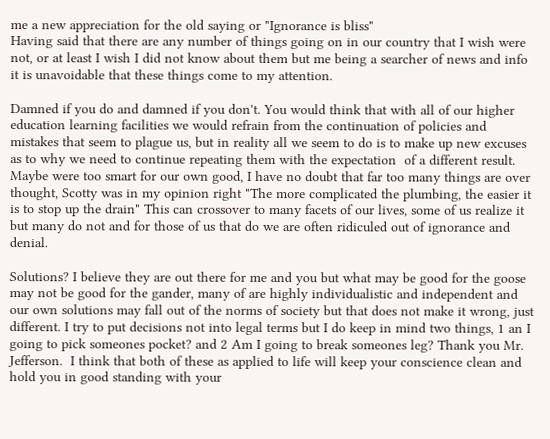me a new appreciation for the old saying or "Ignorance is bliss"
Having said that there are any number of things going on in our country that I wish were not, or at least I wish I did not know about them but me being a searcher of news and info it is unavoidable that these things come to my attention.

Damned if you do and damned if you don't. You would think that with all of our higher education learning facilities we would refrain from the continuation of policies and mistakes that seem to plague us, but in reality all we seem to do is to make up new excuses as to why we need to continue repeating them with the expectation  of a different result. Maybe were too smart for our own good, I have no doubt that far too many things are over thought, Scotty was in my opinion right "The more complicated the plumbing, the easier it is to stop up the drain" This can crossover to many facets of our lives, some of us realize it but many do not and for those of us that do we are often ridiculed out of ignorance and denial.

Solutions? I believe they are out there for me and you but what may be good for the goose may not be good for the gander, many of are highly individualistic and independent and our own solutions may fall out of the norms of society but that does not make it wrong, just different. I try to put decisions not into legal terms but I do keep in mind two things, 1 an I going to pick someones pocket? and 2 Am I going to break someones leg? Thank you Mr. Jefferson.  I think that both of these as applied to life will keep your conscience clean and hold you in good standing with your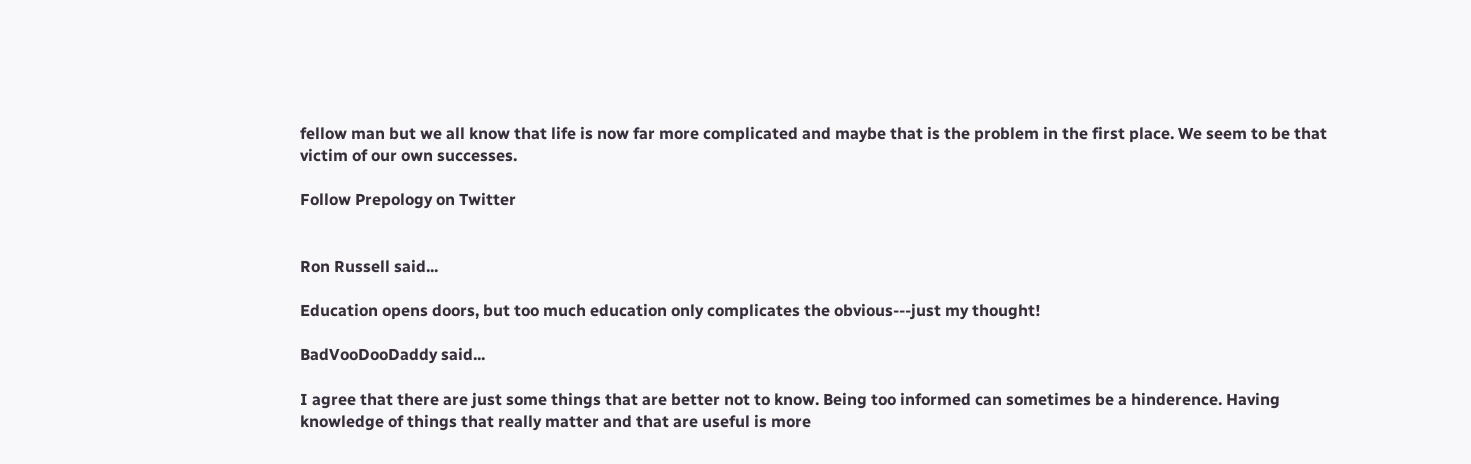fellow man but we all know that life is now far more complicated and maybe that is the problem in the first place. We seem to be that victim of our own successes.

Follow Prepology on Twitter


Ron Russell said...

Education opens doors, but too much education only complicates the obvious---just my thought!

BadVooDooDaddy said...

I agree that there are just some things that are better not to know. Being too informed can sometimes be a hinderence. Having knowledge of things that really matter and that are useful is more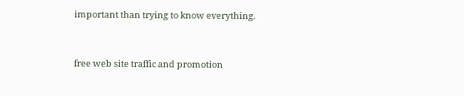important than trying to know everything.


free web site traffic and promotion